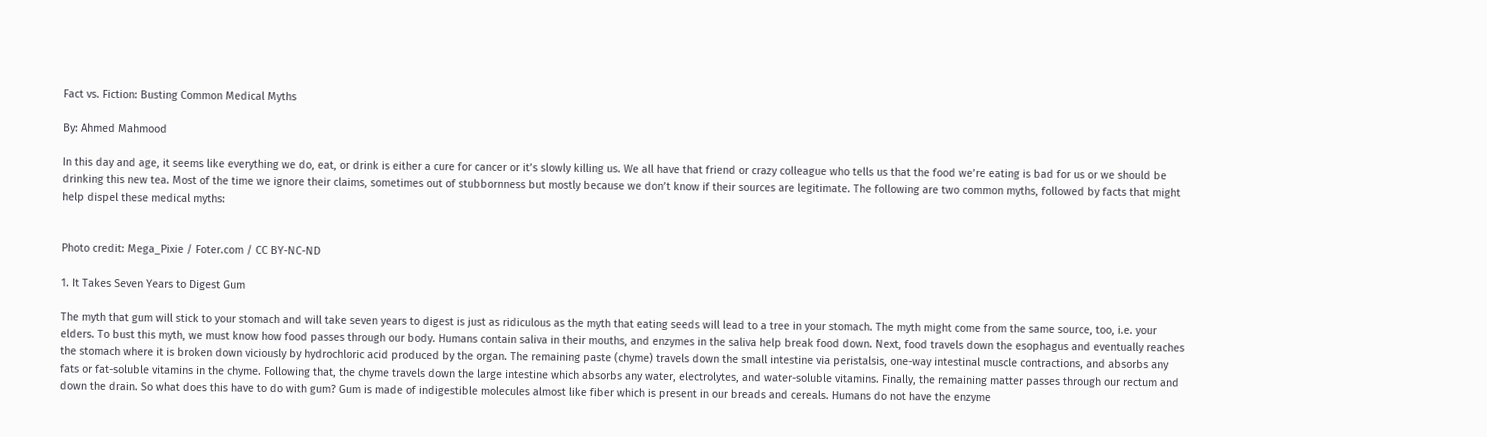Fact vs. Fiction: Busting Common Medical Myths

By: Ahmed Mahmood

In this day and age, it seems like everything we do, eat, or drink is either a cure for cancer or it’s slowly killing us. We all have that friend or crazy colleague who tells us that the food we’re eating is bad for us or we should be drinking this new tea. Most of the time we ignore their claims, sometimes out of stubbornness but mostly because we don’t know if their sources are legitimate. The following are two common myths, followed by facts that might help dispel these medical myths:


Photo credit: Mega_Pixie / Foter.com / CC BY-NC-ND

1. It Takes Seven Years to Digest Gum

The myth that gum will stick to your stomach and will take seven years to digest is just as ridiculous as the myth that eating seeds will lead to a tree in your stomach. The myth might come from the same source, too, i.e. your elders. To bust this myth, we must know how food passes through our body. Humans contain saliva in their mouths, and enzymes in the saliva help break food down. Next, food travels down the esophagus and eventually reaches the stomach where it is broken down viciously by hydrochloric acid produced by the organ. The remaining paste (chyme) travels down the small intestine via peristalsis, one-way intestinal muscle contractions, and absorbs any fats or fat-soluble vitamins in the chyme. Following that, the chyme travels down the large intestine which absorbs any water, electrolytes, and water-soluble vitamins. Finally, the remaining matter passes through our rectum and down the drain. So what does this have to do with gum? Gum is made of indigestible molecules almost like fiber which is present in our breads and cereals. Humans do not have the enzyme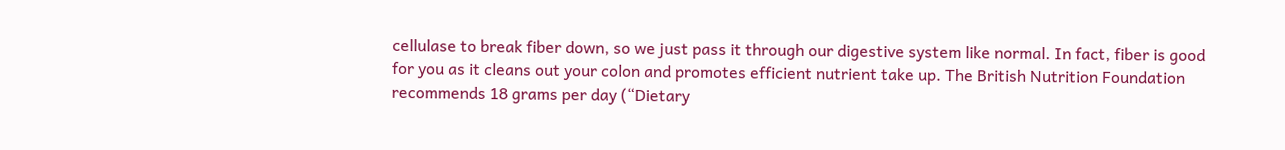cellulase to break fiber down, so we just pass it through our digestive system like normal. In fact, fiber is good for you as it cleans out your colon and promotes efficient nutrient take up. The British Nutrition Foundation recommends 18 grams per day (“Dietary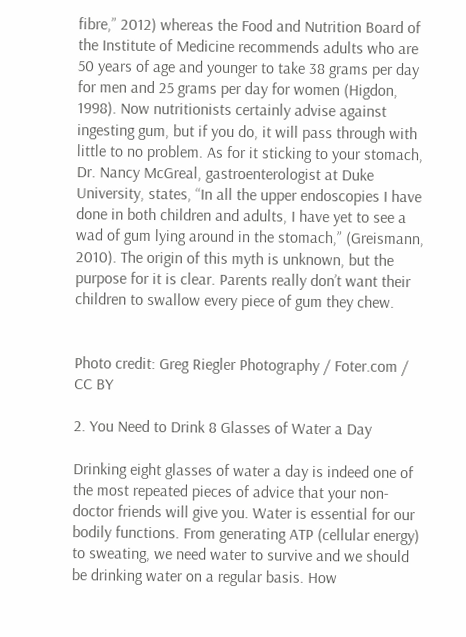fibre,” 2012) whereas the Food and Nutrition Board of the Institute of Medicine recommends adults who are 50 years of age and younger to take 38 grams per day for men and 25 grams per day for women (Higdon, 1998). Now nutritionists certainly advise against ingesting gum, but if you do, it will pass through with little to no problem. As for it sticking to your stomach, Dr. Nancy McGreal, gastroenterologist at Duke University, states, “In all the upper endoscopies I have done in both children and adults, I have yet to see a wad of gum lying around in the stomach,” (Greismann, 2010). The origin of this myth is unknown, but the purpose for it is clear. Parents really don’t want their children to swallow every piece of gum they chew.


Photo credit: Greg Riegler Photography / Foter.com / CC BY

2. You Need to Drink 8 Glasses of Water a Day

Drinking eight glasses of water a day is indeed one of the most repeated pieces of advice that your non-doctor friends will give you. Water is essential for our bodily functions. From generating ATP (cellular energy) to sweating, we need water to survive and we should be drinking water on a regular basis. How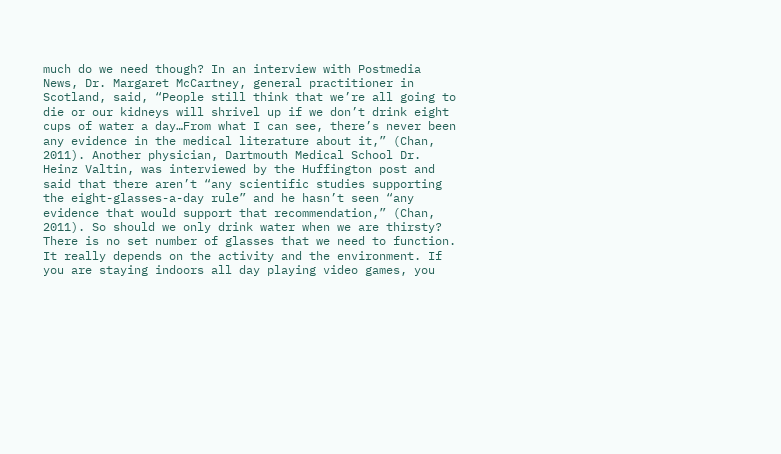much do we need though? In an interview with Postmedia News, Dr. Margaret McCartney, general practitioner in Scotland, said, “People still think that we’re all going to die or our kidneys will shrivel up if we don’t drink eight cups of water a day…From what I can see, there’s never been any evidence in the medical literature about it,” (Chan, 2011). Another physician, Dartmouth Medical School Dr. Heinz Valtin, was interviewed by the Huffington post and said that there aren’t “any scientific studies supporting the eight-glasses-a-day rule” and he hasn’t seen “any evidence that would support that recommendation,” (Chan, 2011). So should we only drink water when we are thirsty? There is no set number of glasses that we need to function. It really depends on the activity and the environment. If you are staying indoors all day playing video games, you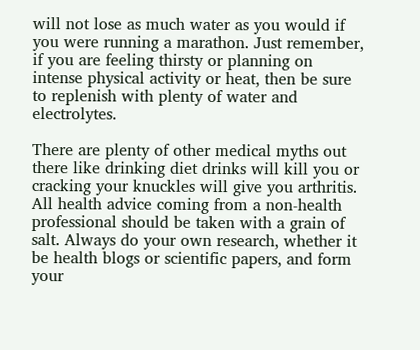will not lose as much water as you would if you were running a marathon. Just remember, if you are feeling thirsty or planning on intense physical activity or heat, then be sure to replenish with plenty of water and electrolytes.

There are plenty of other medical myths out there like drinking diet drinks will kill you or cracking your knuckles will give you arthritis. All health advice coming from a non-health professional should be taken with a grain of salt. Always do your own research, whether it be health blogs or scientific papers, and form your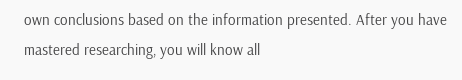own conclusions based on the information presented. After you have mastered researching, you will know all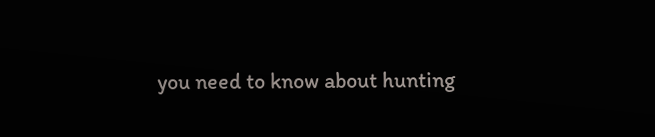you need to know about hunting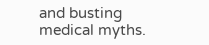and busting medical myths.